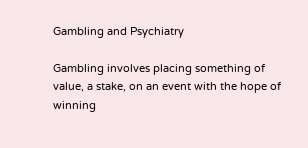Gambling and Psychiatry

Gambling involves placing something of value, a stake, on an event with the hope of winning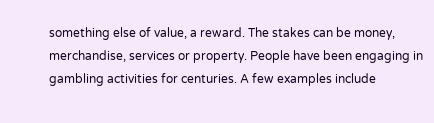something else of value, a reward. The stakes can be money, merchandise, services or property. People have been engaging in gambling activities for centuries. A few examples include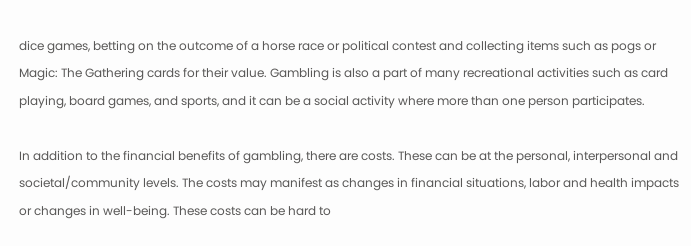dice games, betting on the outcome of a horse race or political contest and collecting items such as pogs or Magic: The Gathering cards for their value. Gambling is also a part of many recreational activities such as card playing, board games, and sports, and it can be a social activity where more than one person participates.

In addition to the financial benefits of gambling, there are costs. These can be at the personal, interpersonal and societal/community levels. The costs may manifest as changes in financial situations, labor and health impacts or changes in well-being. These costs can be hard to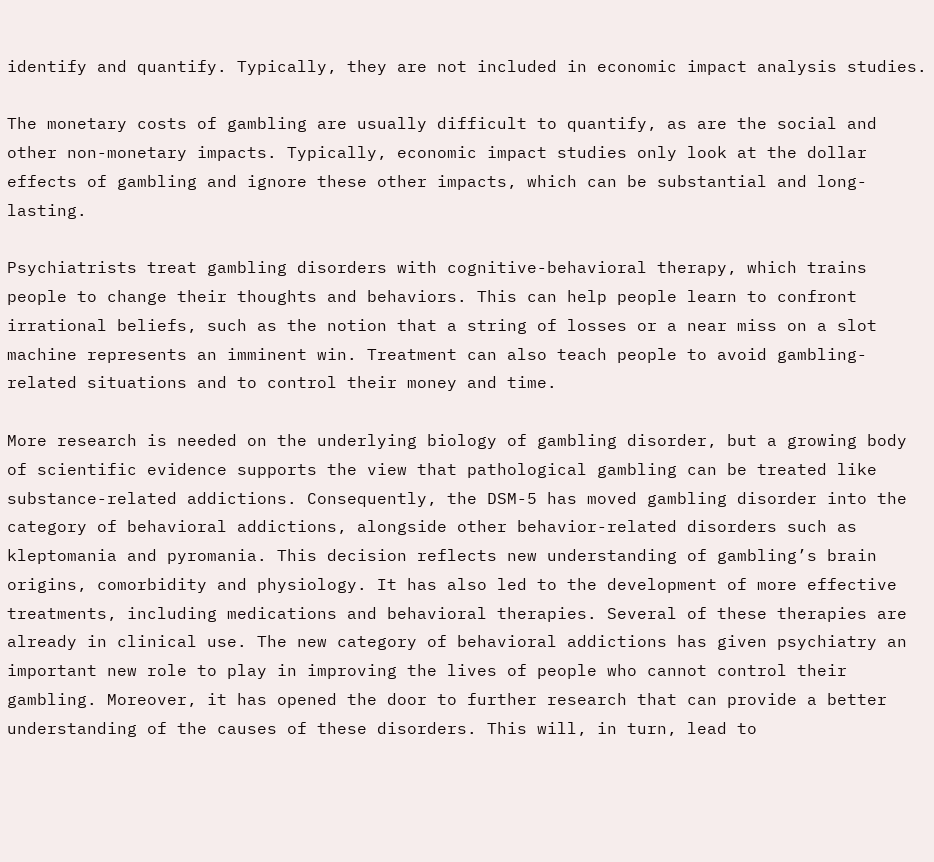identify and quantify. Typically, they are not included in economic impact analysis studies.

The monetary costs of gambling are usually difficult to quantify, as are the social and other non-monetary impacts. Typically, economic impact studies only look at the dollar effects of gambling and ignore these other impacts, which can be substantial and long-lasting.

Psychiatrists treat gambling disorders with cognitive-behavioral therapy, which trains people to change their thoughts and behaviors. This can help people learn to confront irrational beliefs, such as the notion that a string of losses or a near miss on a slot machine represents an imminent win. Treatment can also teach people to avoid gambling-related situations and to control their money and time.

More research is needed on the underlying biology of gambling disorder, but a growing body of scientific evidence supports the view that pathological gambling can be treated like substance-related addictions. Consequently, the DSM-5 has moved gambling disorder into the category of behavioral addictions, alongside other behavior-related disorders such as kleptomania and pyromania. This decision reflects new understanding of gambling’s brain origins, comorbidity and physiology. It has also led to the development of more effective treatments, including medications and behavioral therapies. Several of these therapies are already in clinical use. The new category of behavioral addictions has given psychiatry an important new role to play in improving the lives of people who cannot control their gambling. Moreover, it has opened the door to further research that can provide a better understanding of the causes of these disorders. This will, in turn, lead to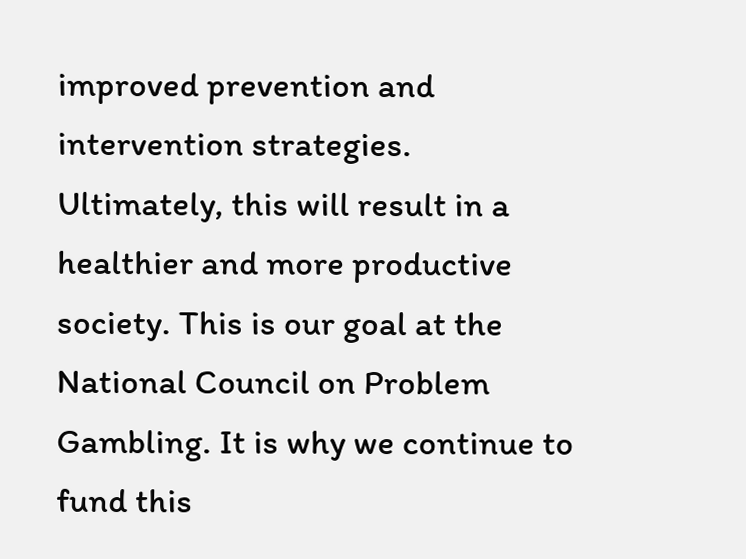improved prevention and intervention strategies. Ultimately, this will result in a healthier and more productive society. This is our goal at the National Council on Problem Gambling. It is why we continue to fund this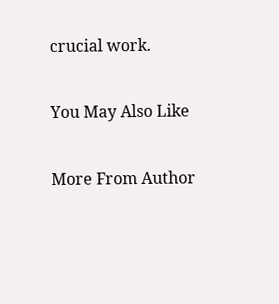crucial work.

You May Also Like

More From Author